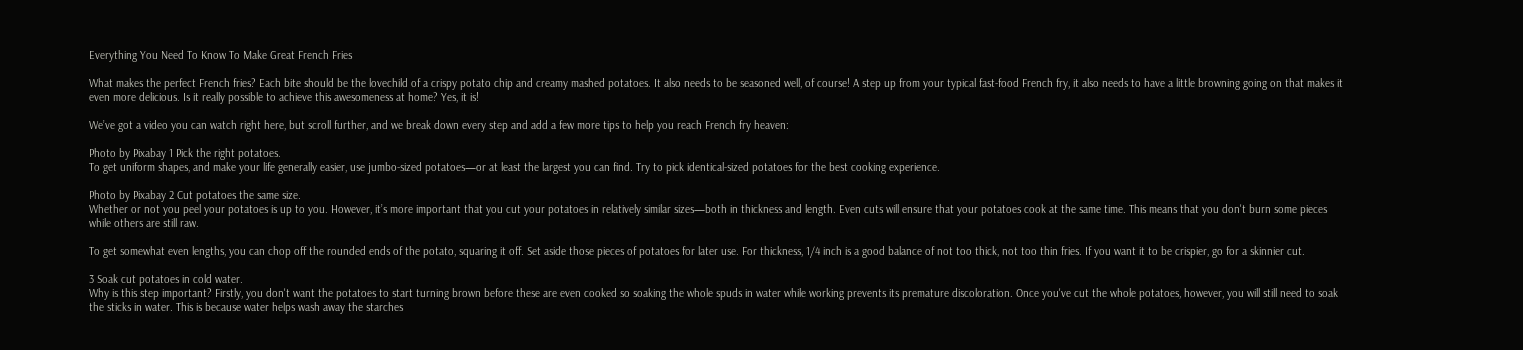Everything You Need To Know To Make Great French Fries

What makes the perfect French fries? Each bite should be the lovechild of a crispy potato chip and creamy mashed potatoes. It also needs to be seasoned well, of course! A step up from your typical fast-food French fry, it also needs to have a little browning going on that makes it even more delicious. Is it really possible to achieve this awesomeness at home? Yes, it is!

We’ve got a video you can watch right here, but scroll further, and we break down every step and add a few more tips to help you reach French fry heaven:

Photo by Pixabay 1 Pick the right potatoes.
To get uniform shapes, and make your life generally easier, use jumbo-sized potatoes—or at least the largest you can find. Try to pick identical-sized potatoes for the best cooking experience.

Photo by Pixabay 2 Cut potatoes the same size.
Whether or not you peel your potatoes is up to you. However, it’s more important that you cut your potatoes in relatively similar sizes—both in thickness and length. Even cuts will ensure that your potatoes cook at the same time. This means that you don't burn some pieces while others are still raw.

To get somewhat even lengths, you can chop off the rounded ends of the potato, squaring it off. Set aside those pieces of potatoes for later use. For thickness, 1/4 inch is a good balance of not too thick, not too thin fries. If you want it to be crispier, go for a skinnier cut.

3 Soak cut potatoes in cold water.
Why is this step important? Firstly, you don't want the potatoes to start turning brown before these are even cooked so soaking the whole spuds in water while working prevents its premature discoloration. Once you've cut the whole potatoes, however, you will still need to soak the sticks in water. This is because water helps wash away the starches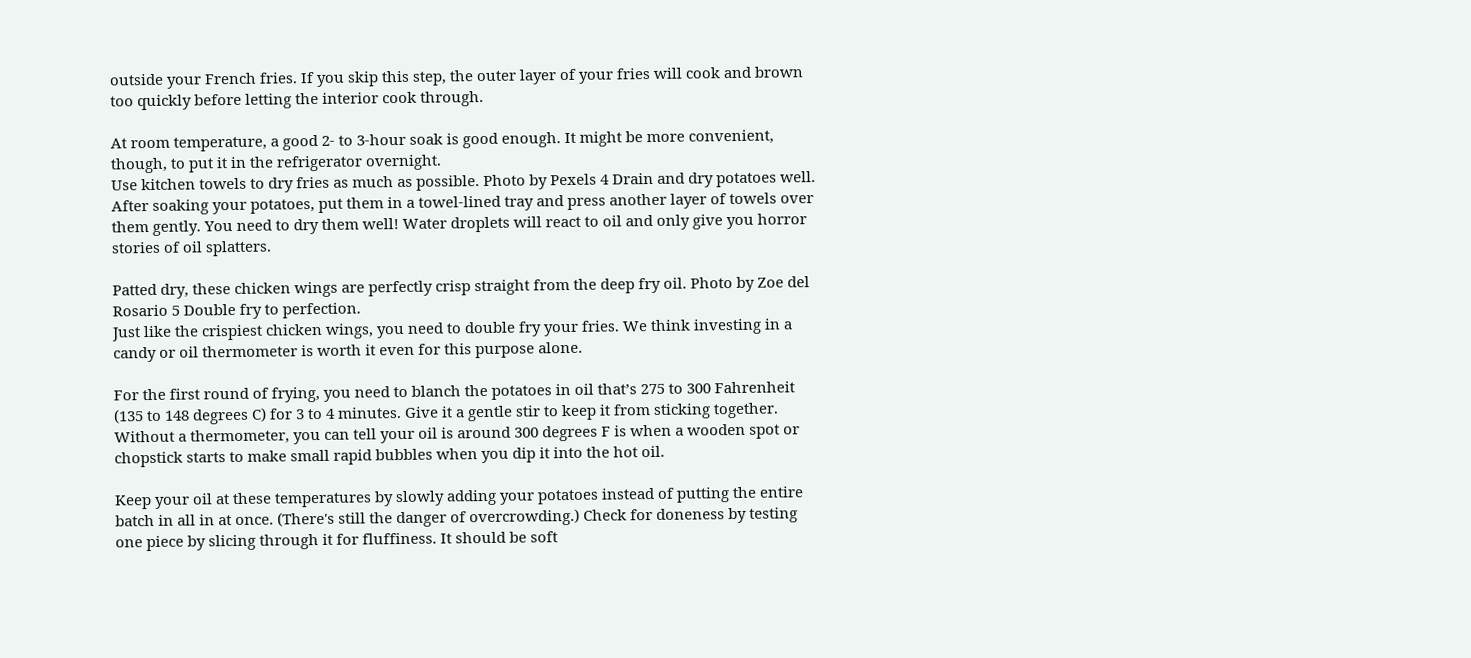outside your French fries. If you skip this step, the outer layer of your fries will cook and brown too quickly before letting the interior cook through.

At room temperature, a good 2- to 3-hour soak is good enough. It might be more convenient, though, to put it in the refrigerator overnight.
Use kitchen towels to dry fries as much as possible. Photo by Pexels 4 Drain and dry potatoes well.
After soaking your potatoes, put them in a towel-lined tray and press another layer of towels over them gently. You need to dry them well! Water droplets will react to oil and only give you horror stories of oil splatters.

Patted dry, these chicken wings are perfectly crisp straight from the deep fry oil. Photo by Zoe del Rosario 5 Double fry to perfection.
Just like the crispiest chicken wings, you need to double fry your fries. We think investing in a candy or oil thermometer is worth it even for this purpose alone.

For the first round of frying, you need to blanch the potatoes in oil that’s 275 to 300 Fahrenheit (135 to 148 degrees C) for 3 to 4 minutes. Give it a gentle stir to keep it from sticking together. Without a thermometer, you can tell your oil is around 300 degrees F is when a wooden spot or chopstick starts to make small rapid bubbles when you dip it into the hot oil.

Keep your oil at these temperatures by slowly adding your potatoes instead of putting the entire batch in all in at once. (There's still the danger of overcrowding.) Check for doneness by testing one piece by slicing through it for fluffiness. It should be soft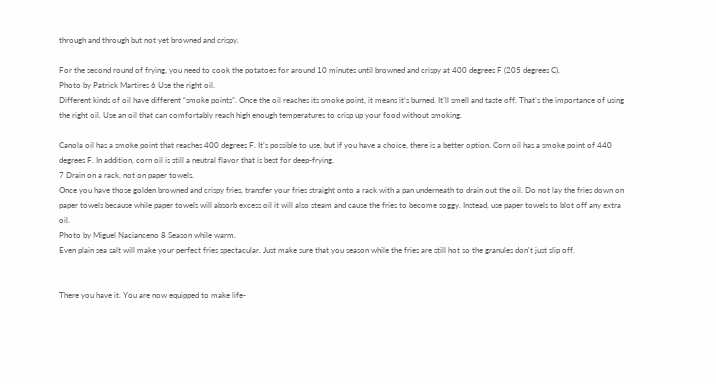through and through but not yet browned and crispy.

For the second round of frying, you need to cook the potatoes for around 10 minutes until browned and crispy at 400 degrees F (205 degrees C).
Photo by Patrick Martires 6 Use the right oil.
Different kinds of oil have different “smoke points”. Once the oil reaches its smoke point, it means it’s burned. It’ll smell and taste off. That’s the importance of using the right oil. Use an oil that can comfortably reach high enough temperatures to crisp up your food without smoking.

Canola oil has a smoke point that reaches 400 degrees F. It’s possible to use, but if you have a choice, there is a better option. Corn oil has a smoke point of 440 degrees F. In addition, corn oil is still a neutral flavor that is best for deep-frying.
7 Drain on a rack, not on paper towels.
Once you have those golden browned and crispy fries, transfer your fries straight onto a rack with a pan underneath to drain out the oil. Do not lay the fries down on paper towels because while paper towels will absorb excess oil it will also steam and cause the fries to become soggy. Instead, use paper towels to blot off any extra oil.
Photo by Miguel Nacianceno 8 Season while warm.
Even plain sea salt will make your perfect fries spectacular. Just make sure that you season while the fries are still hot so the granules don't just slip off.


There you have it. You are now equipped to make life-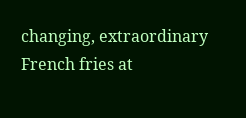changing, extraordinary French fries at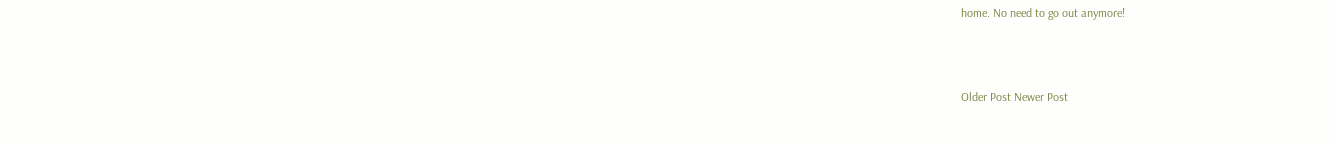home. No need to go out anymore!



Older Post Newer Post